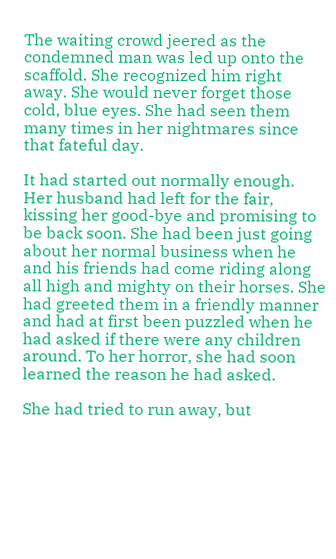The waiting crowd jeered as the condemned man was led up onto the scaffold. She recognized him right away. She would never forget those cold, blue eyes. She had seen them many times in her nightmares since that fateful day.

It had started out normally enough. Her husband had left for the fair, kissing her good-bye and promising to be back soon. She had been just going about her normal business when he and his friends had come riding along all high and mighty on their horses. She had greeted them in a friendly manner and had at first been puzzled when he had asked if there were any children around. To her horror, she had soon learned the reason he had asked.

She had tried to run away, but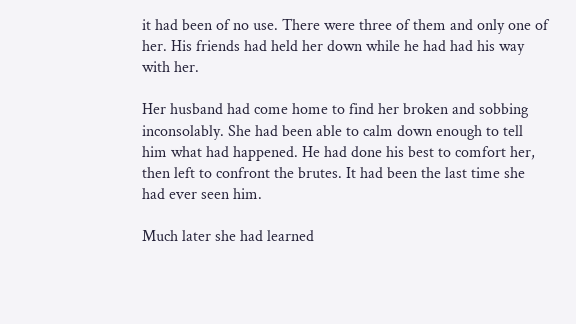it had been of no use. There were three of them and only one of her. His friends had held her down while he had had his way with her.

Her husband had come home to find her broken and sobbing inconsolably. She had been able to calm down enough to tell him what had happened. He had done his best to comfort her, then left to confront the brutes. It had been the last time she had ever seen him.

Much later she had learned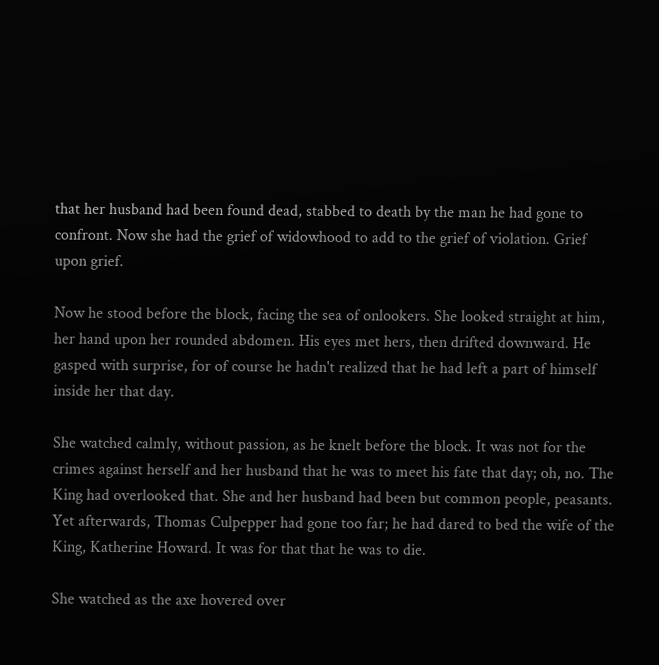that her husband had been found dead, stabbed to death by the man he had gone to confront. Now she had the grief of widowhood to add to the grief of violation. Grief upon grief.

Now he stood before the block, facing the sea of onlookers. She looked straight at him, her hand upon her rounded abdomen. His eyes met hers, then drifted downward. He gasped with surprise, for of course he hadn't realized that he had left a part of himself inside her that day.

She watched calmly, without passion, as he knelt before the block. It was not for the crimes against herself and her husband that he was to meet his fate that day; oh, no. The King had overlooked that. She and her husband had been but common people, peasants. Yet afterwards, Thomas Culpepper had gone too far; he had dared to bed the wife of the King, Katherine Howard. It was for that that he was to die.

She watched as the axe hovered over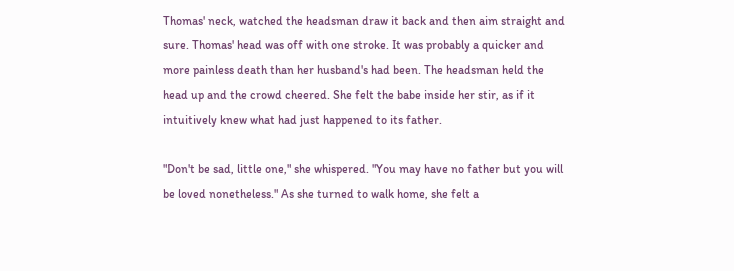Thomas' neck, watched the headsman draw it back and then aim straight and sure. Thomas' head was off with one stroke. It was probably a quicker and more painless death than her husband's had been. The headsman held the head up and the crowd cheered. She felt the babe inside her stir, as if it intuitively knew what had just happened to its father.

"Don't be sad, little one," she whispered. "You may have no father but you will be loved nonetheless." As she turned to walk home, she felt a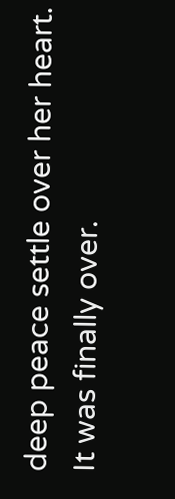deep peace settle over her heart. It was finally over.